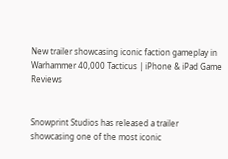New trailer showcasing iconic faction gameplay in Warhammer 40,000 Tacticus | iPhone & iPad Game Reviews


Snowprint Studios has released a trailer showcasing one of the most iconic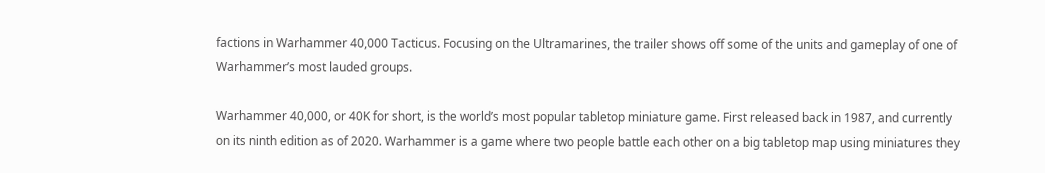factions in Warhammer 40,000 Tacticus. Focusing on the Ultramarines, the trailer shows off some of the units and gameplay of one of Warhammer’s most lauded groups.

Warhammer 40,000, or 40K for short, is the world’s most popular tabletop miniature game. First released back in 1987, and currently on its ninth edition as of 2020. Warhammer is a game where two people battle each other on a big tabletop map using miniatures they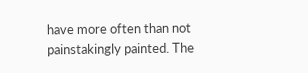have more often than not painstakingly painted. The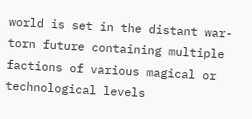world is set in the distant war-torn future containing multiple factions of various magical or technological levels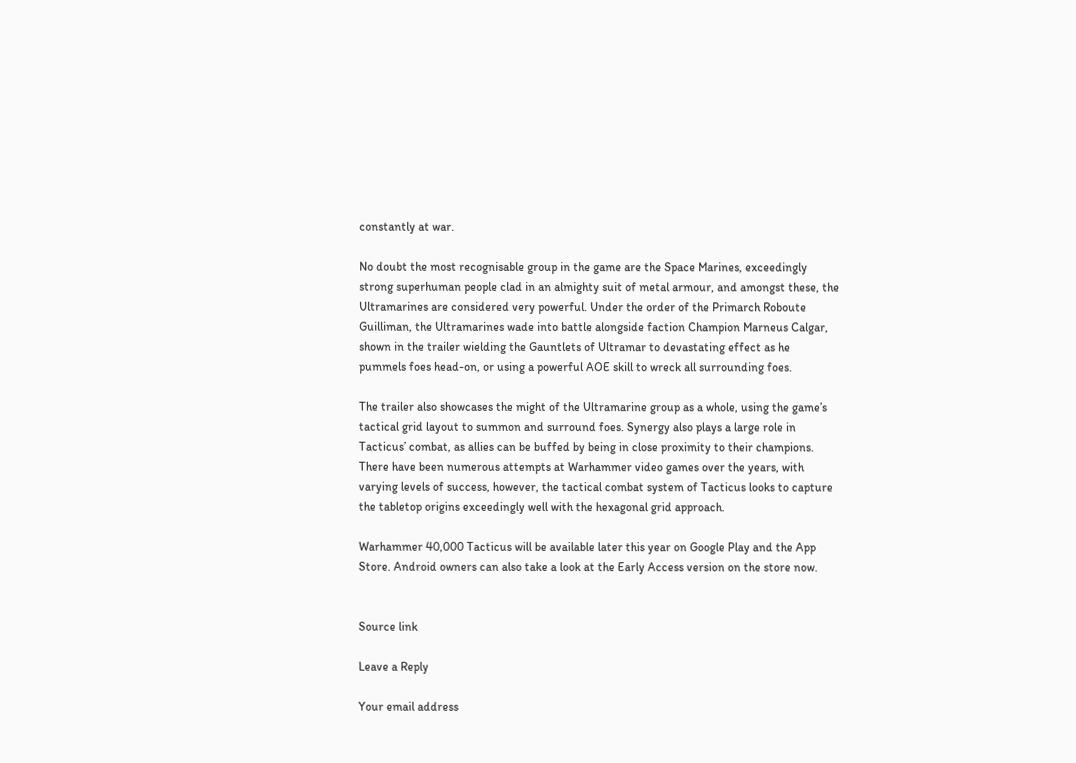constantly at war.

No doubt the most recognisable group in the game are the Space Marines, exceedingly strong superhuman people clad in an almighty suit of metal armour, and amongst these, the Ultramarines are considered very powerful. Under the order of the Primarch Roboute Guilliman, the Ultramarines wade into battle alongside faction Champion Marneus Calgar, shown in the trailer wielding the Gauntlets of Ultramar to devastating effect as he pummels foes head-on, or using a powerful AOE skill to wreck all surrounding foes.

The trailer also showcases the might of the Ultramarine group as a whole, using the game’s tactical grid layout to summon and surround foes. Synergy also plays a large role in Tacticus’ combat, as allies can be buffed by being in close proximity to their champions. There have been numerous attempts at Warhammer video games over the years, with varying levels of success, however, the tactical combat system of Tacticus looks to capture the tabletop origins exceedingly well with the hexagonal grid approach.

Warhammer 40,000 Tacticus will be available later this year on Google Play and the App Store. Android owners can also take a look at the Early Access version on the store now.


Source link

Leave a Reply

Your email address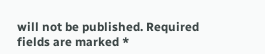will not be published. Required fields are marked *